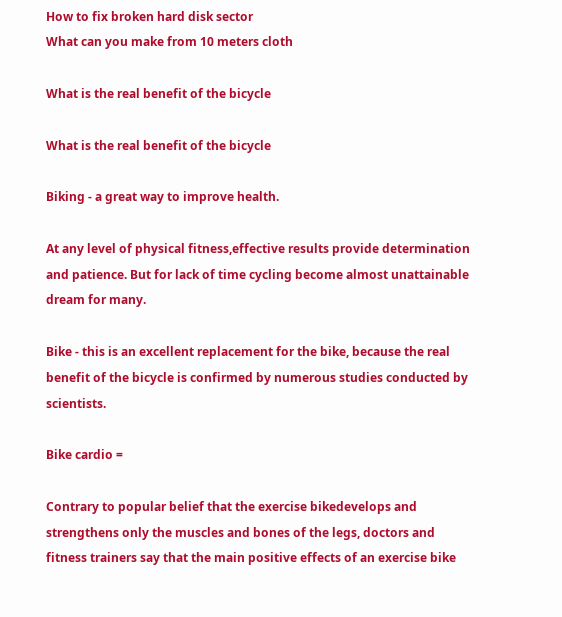How to fix broken hard disk sector
What can you make from 10 meters cloth

What is the real benefit of the bicycle

What is the real benefit of the bicycle

Biking - a great way to improve health.

At any level of physical fitness,effective results provide determination and patience. But for lack of time cycling become almost unattainable dream for many.

Bike - this is an excellent replacement for the bike, because the real benefit of the bicycle is confirmed by numerous studies conducted by scientists.

Bike cardio =

Contrary to popular belief that the exercise bikedevelops and strengthens only the muscles and bones of the legs, doctors and fitness trainers say that the main positive effects of an exercise bike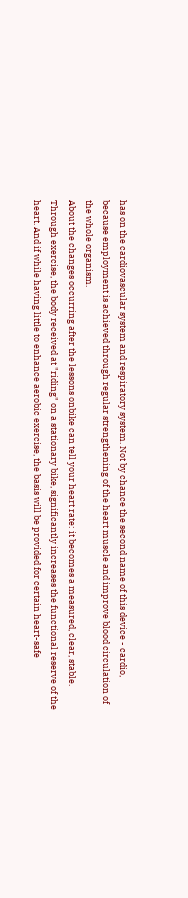has on the cardiovascular system and respiratory system. Not by chance the second name of this device - cardio, because employment is achieved through regular strengthening of the heart muscle and improve blood circulation of the whole organism.
About the changes occurring after the lessons onbike can tell your heart rate: it becomes a measured, clear, stable. Through exercise, the body received at "riding" on a stationary bike, significantly increases the functional reserve of the heart. And if while having little to enhance aerobic exercise, the basis will be provided for certain heart-safe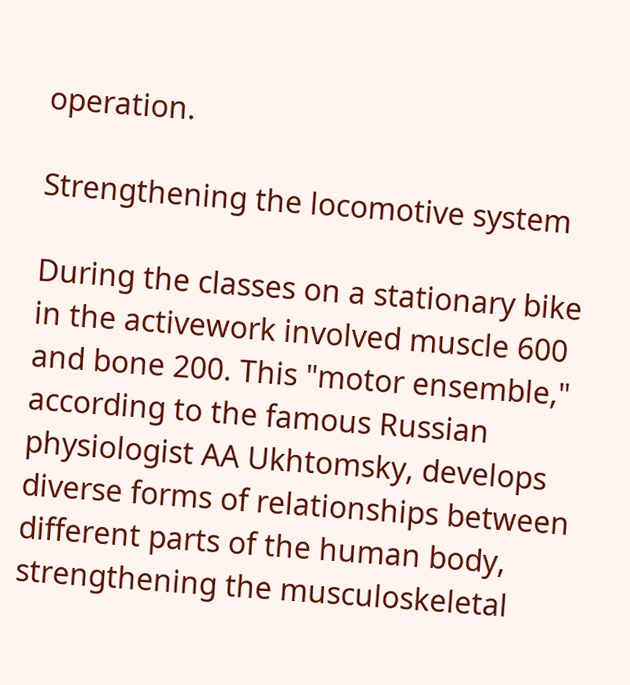operation.

Strengthening the locomotive system

During the classes on a stationary bike in the activework involved muscle 600 and bone 200. This "motor ensemble," according to the famous Russian physiologist AA Ukhtomsky, develops diverse forms of relationships between different parts of the human body, strengthening the musculoskeletal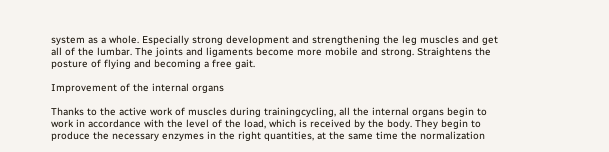system as a whole. Especially strong development and strengthening the leg muscles and get all of the lumbar. The joints and ligaments become more mobile and strong. Straightens the posture of flying and becoming a free gait.

Improvement of the internal organs

Thanks to the active work of muscles during trainingcycling, all the internal organs begin to work in accordance with the level of the load, which is received by the body. They begin to produce the necessary enzymes in the right quantities, at the same time the normalization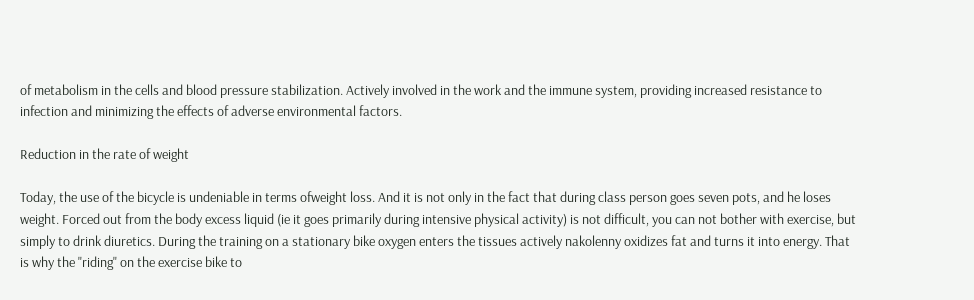of metabolism in the cells and blood pressure stabilization. Actively involved in the work and the immune system, providing increased resistance to infection and minimizing the effects of adverse environmental factors.

Reduction in the rate of weight

Today, the use of the bicycle is undeniable in terms ofweight loss. And it is not only in the fact that during class person goes seven pots, and he loses weight. Forced out from the body excess liquid (ie it goes primarily during intensive physical activity) is not difficult, you can not bother with exercise, but simply to drink diuretics. During the training on a stationary bike oxygen enters the tissues actively nakolenny oxidizes fat and turns it into energy. That is why the "riding" on the exercise bike to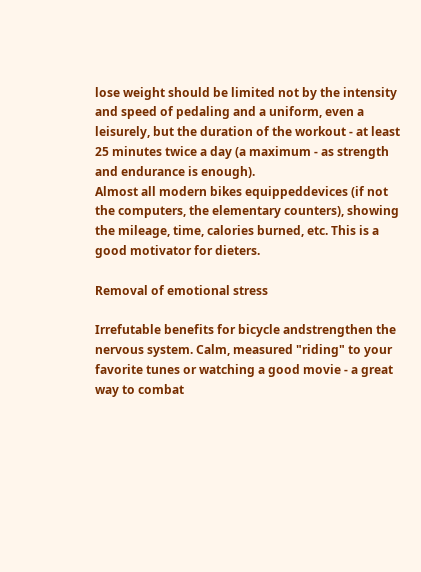lose weight should be limited not by the intensity and speed of pedaling and a uniform, even a leisurely, but the duration of the workout - at least 25 minutes twice a day (a maximum - as strength and endurance is enough).
Almost all modern bikes equippeddevices (if not the computers, the elementary counters), showing the mileage, time, calories burned, etc. This is a good motivator for dieters.

Removal of emotional stress

Irrefutable benefits for bicycle andstrengthen the nervous system. Calm, measured "riding" to your favorite tunes or watching a good movie - a great way to combat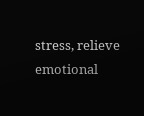stress, relieve emotional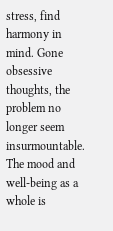stress, find harmony in mind. Gone obsessive thoughts, the problem no longer seem insurmountable. The mood and well-being as a whole is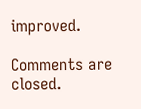improved.

Comments are closed.